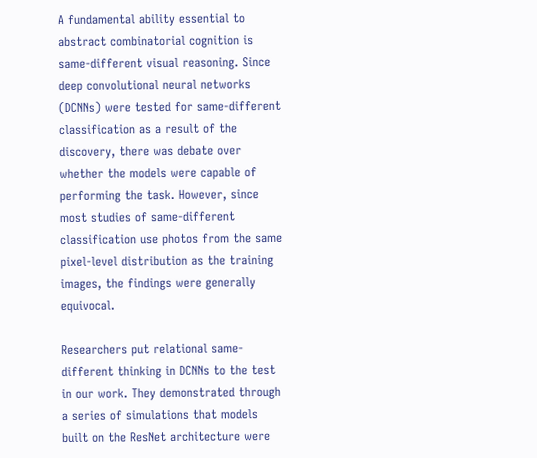A fundamental ability essential to abstract combinatorial cognition is same-different visual reasoning. Since deep convolutional neural networks (DCNNs) were tested for same-different classification as a result of the discovery, there was debate over whether the models were capable of performing the task. However, since most studies of same-different classification use photos from the same pixel-level distribution as the training images, the findings were generally equivocal.

Researchers put relational same-different thinking in DCNNs to the test in our work. They demonstrated through a series of simulations that models built on the ResNet architecture were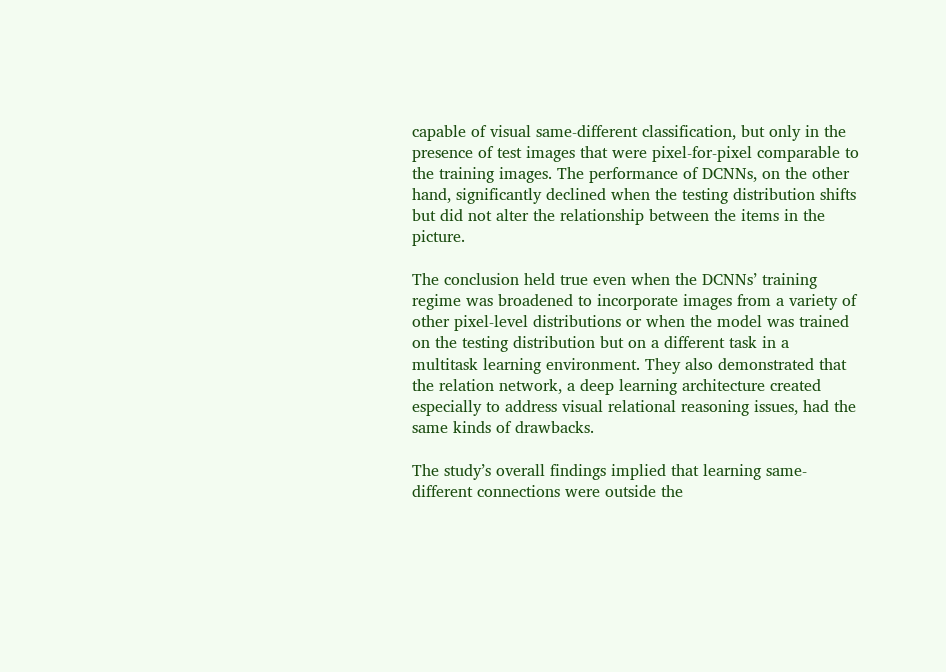capable of visual same-different classification, but only in the presence of test images that were pixel-for-pixel comparable to the training images. The performance of DCNNs, on the other hand, significantly declined when the testing distribution shifts but did not alter the relationship between the items in the picture.

The conclusion held true even when the DCNNs’ training regime was broadened to incorporate images from a variety of other pixel-level distributions or when the model was trained on the testing distribution but on a different task in a multitask learning environment. They also demonstrated that the relation network, a deep learning architecture created especially to address visual relational reasoning issues, had the same kinds of drawbacks.

The study’s overall findings implied that learning same-different connections were outside the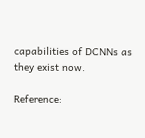capabilities of DCNNs as they exist now.

Reference: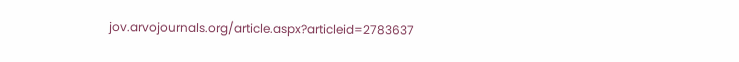jov.arvojournals.org/article.aspx?articleid=2783637